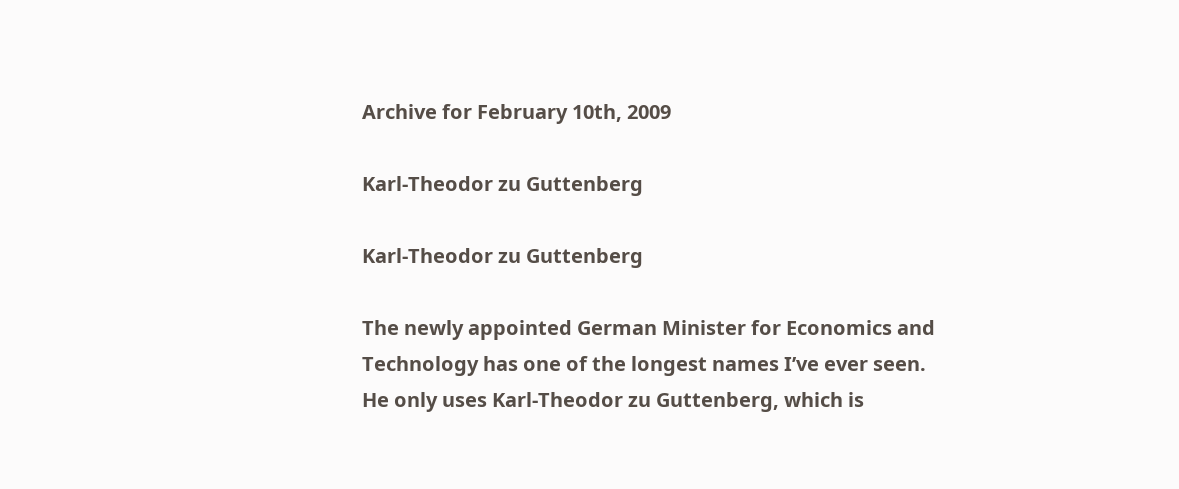Archive for February 10th, 2009

Karl-Theodor zu Guttenberg

Karl-Theodor zu Guttenberg

The newly appointed German Minister for Economics and Technology has one of the longest names I’ve ever seen. He only uses Karl-Theodor zu Guttenberg, which is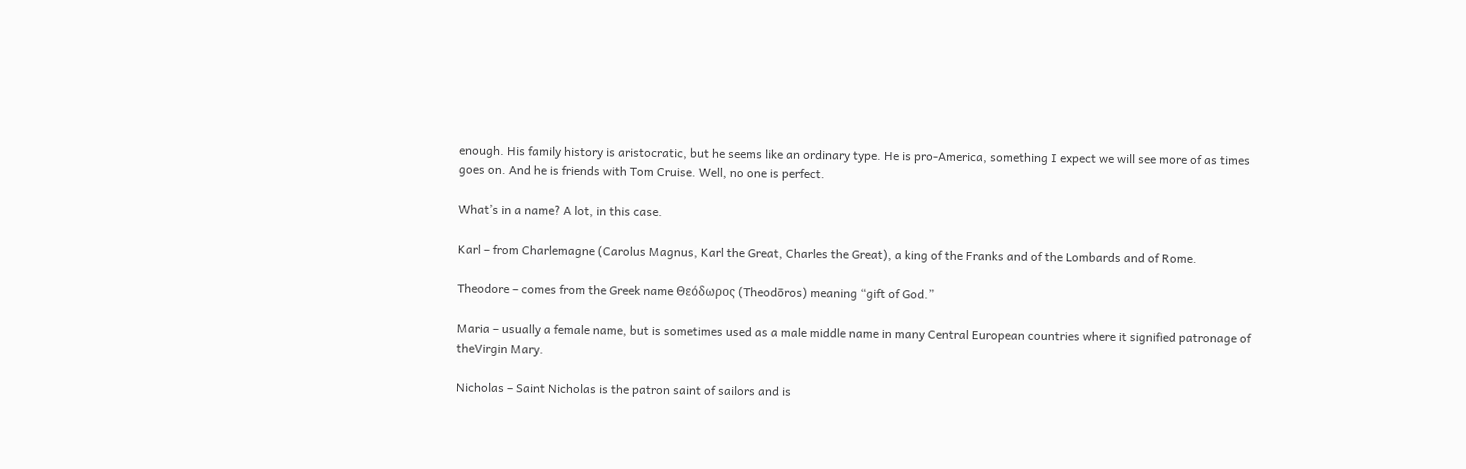enough. His family history is aristocratic, but he seems like an ordinary type. He is pro-America, something I expect we will see more of as times goes on. And he is friends with Tom Cruise. Well, no one is perfect.

What’s in a name? A lot, in this case.

Karl – from Charlemagne (Carolus Magnus, Karl the Great, Charles the Great), a king of the Franks and of the Lombards and of Rome.

Theodore – comes from the Greek name Θεόδωρος (Theodōros) meaning “gift of God.”

Maria – usually a female name, but is sometimes used as a male middle name in many Central European countries where it signified patronage of theVirgin Mary.

Nicholas – Saint Nicholas is the patron saint of sailors and is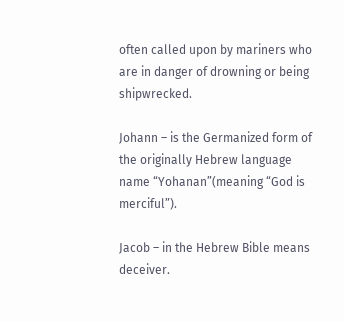often called upon by mariners who are in danger of drowning or being shipwrecked.

Johann – is the Germanized form of the originally Hebrew language name “Yohanan”(meaning “God is merciful”).

Jacob – in the Hebrew Bible means deceiver.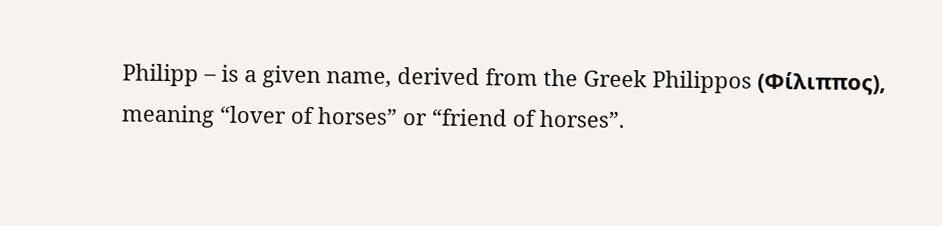Philipp – is a given name, derived from the Greek Philippos (Φίλιππος), meaning “lover of horses” or “friend of horses”.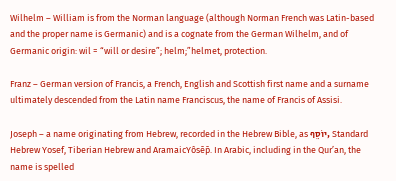Wilhelm – William is from the Norman language (although Norman French was Latin-based and the proper name is Germanic) and is a cognate from the German Wilhelm, and of Germanic origin: wil = “will or desire”; helm;”helmet, protection.

Franz – German version of Francis, a French, English and Scottish first name and a surname ultimately descended from the Latin name Franciscus, the name of Francis of Assisi.

Joseph – a name originating from Hebrew, recorded in the Hebrew Bible, as יוֹסֵף, Standard Hebrew Yosef, Tiberian Hebrew and AramaicYôsēp̄. In Arabic, including in the Qur’an, the name is spelled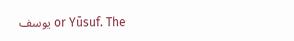يوسف or Yūsuf. The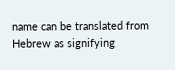name can be translated from Hebrew as signifying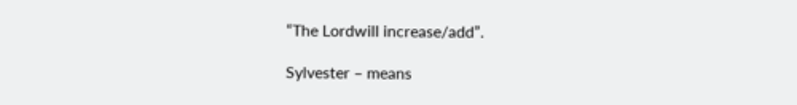“The Lordwill increase/add”.

Sylvester – means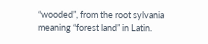“wooded”, from the root sylvania meaning “forest land” in Latin.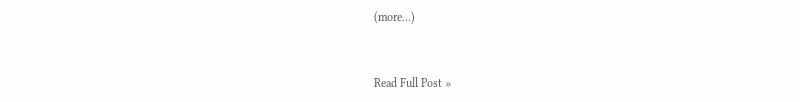(more…)


Read Full Post »